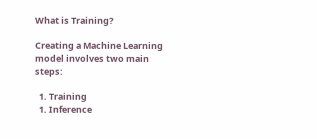What is Training?

Creating a Machine Learning model involves two main steps:

  1. Training
  1. Inference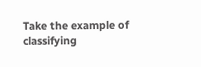Take the example of classifying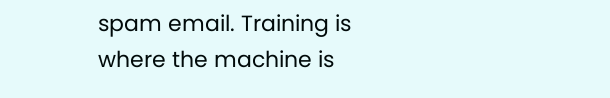spam email. Training is where the machine is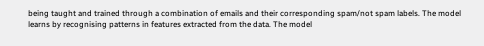being taught and trained through a combination of emails and their corresponding spam/not spam labels. The model learns by recognising patterns in features extracted from the data. The model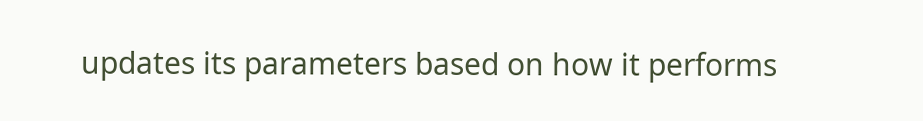updates its parameters based on how it performs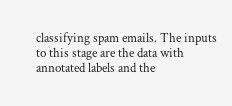classifying spam emails. The inputs to this stage are the data with annotated labels and the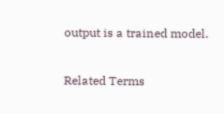output is a trained model.

Related Terms